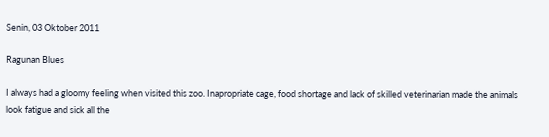Senin, 03 Oktober 2011

Ragunan Blues

I always had a gloomy feeling when visited this zoo. Inapropriate cage, food shortage and lack of skilled veterinarian made the animals look fatigue and sick all the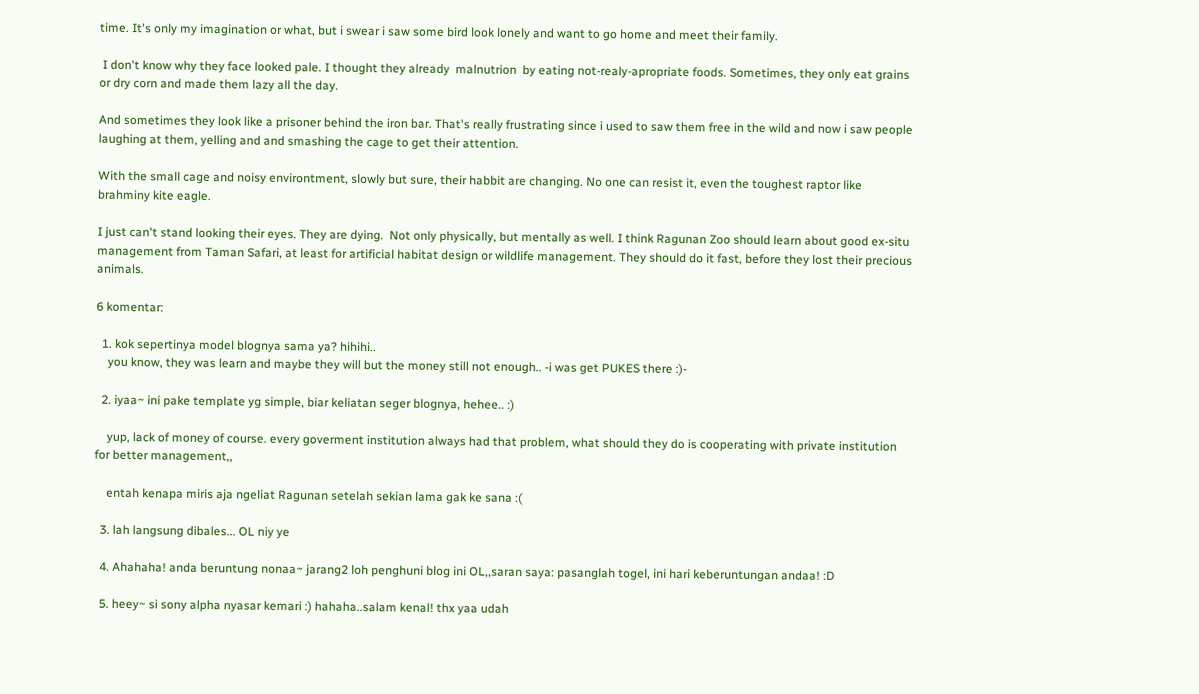time. It's only my imagination or what, but i swear i saw some bird look lonely and want to go home and meet their family.

 I don't know why they face looked pale. I thought they already  malnutrion  by eating not-realy-apropriate foods. Sometimes, they only eat grains or dry corn and made them lazy all the day.

And sometimes they look like a prisoner behind the iron bar. That's really frustrating since i used to saw them free in the wild and now i saw people laughing at them, yelling and and smashing the cage to get their attention.

With the small cage and noisy environtment, slowly but sure, their habbit are changing. No one can resist it, even the toughest raptor like brahminy kite eagle.

I just can't stand looking their eyes. They are dying.  Not only physically, but mentally as well. I think Ragunan Zoo should learn about good ex-situ management from Taman Safari, at least for artificial habitat design or wildlife management. They should do it fast, before they lost their precious animals.

6 komentar:

  1. kok sepertinya model blognya sama ya? hihihi..
    you know, they was learn and maybe they will but the money still not enough.. -i was get PUKES there :)-

  2. iyaa~ ini pake template yg simple, biar keliatan seger blognya, hehee.. :)

    yup, lack of money of course. every goverment institution always had that problem, what should they do is cooperating with private institution for better management,,

    entah kenapa miris aja ngeliat Ragunan setelah sekian lama gak ke sana :(

  3. lah langsung dibales... OL niy ye

  4. Ahahaha! anda beruntung nonaa~ jarang2 loh penghuni blog ini OL,,saran saya: pasanglah togel, ini hari keberuntungan andaa! :D

  5. heey~ si sony alpha nyasar kemari :) hahaha..salam kenal! thx yaa udah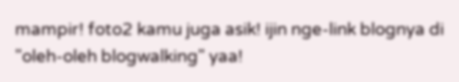mampir! foto2 kamu juga asik! ijin nge-link blognya di "oleh-oleh blogwalking" yaa!